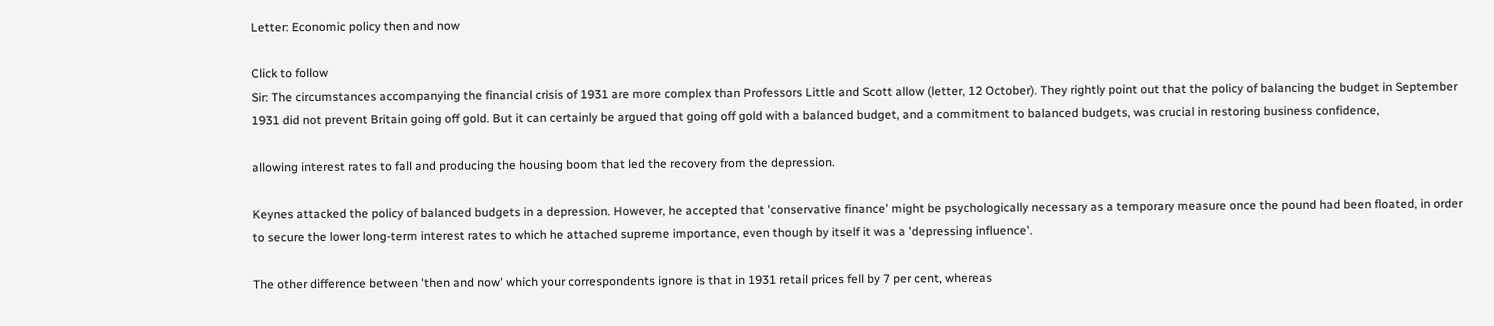Letter: Economic policy then and now

Click to follow
Sir: The circumstances accompanying the financial crisis of 1931 are more complex than Professors Little and Scott allow (letter, 12 October). They rightly point out that the policy of balancing the budget in September 1931 did not prevent Britain going off gold. But it can certainly be argued that going off gold with a balanced budget, and a commitment to balanced budgets, was crucial in restoring business confidence,

allowing interest rates to fall and producing the housing boom that led the recovery from the depression.

Keynes attacked the policy of balanced budgets in a depression. However, he accepted that 'conservative finance' might be psychologically necessary as a temporary measure once the pound had been floated, in order to secure the lower long-term interest rates to which he attached supreme importance, even though by itself it was a 'depressing influence'.

The other difference between 'then and now' which your correspondents ignore is that in 1931 retail prices fell by 7 per cent, whereas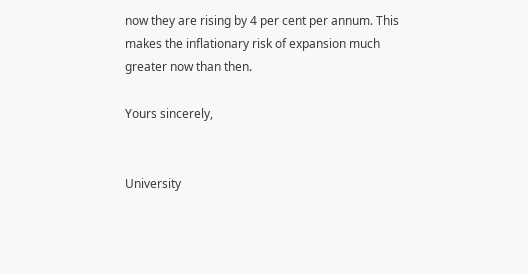now they are rising by 4 per cent per annum. This makes the inflationary risk of expansion much greater now than then.

Yours sincerely,


University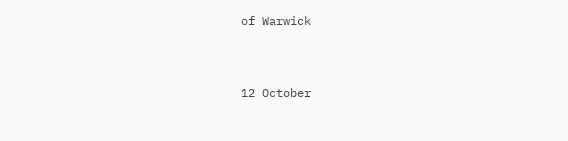of Warwick


12 October